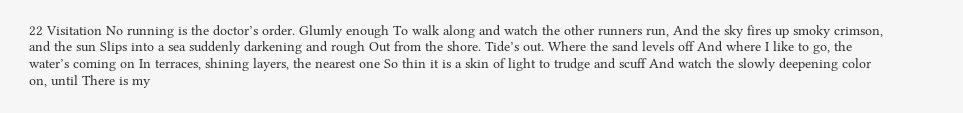22 Visitation No running is the doctor’s order. Glumly enough To walk along and watch the other runners run, And the sky fires up smoky crimson, and the sun Slips into a sea suddenly darkening and rough Out from the shore. Tide’s out. Where the sand levels off And where I like to go, the water’s coming on In terraces, shining layers, the nearest one So thin it is a skin of light to trudge and scuff And watch the slowly deepening color on, until There is my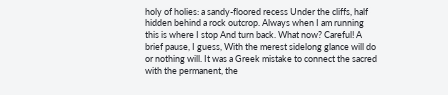holy of holies: a sandy-floored recess Under the cliffs, half hidden behind a rock outcrop. Always when I am running this is where I stop And turn back. What now? Careful! A brief pause, I guess, With the merest sidelong glance will do or nothing will. It was a Greek mistake to connect the sacred with the permanent, the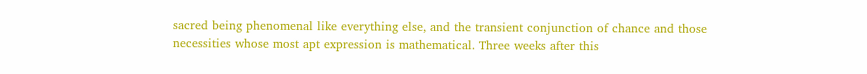sacred being phenomenal like everything else, and the transient conjunction of chance and those necessities whose most apt expression is mathematical. Three weeks after this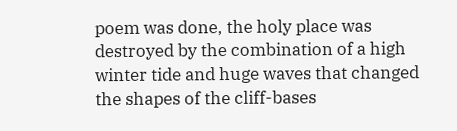poem was done, the holy place was destroyed by the combination of a high winter tide and huge waves that changed the shapes of the cliff-bases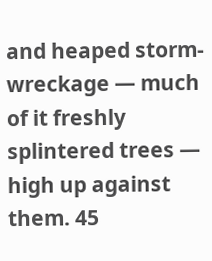and heaped storm-wreckage — much of it freshly splintered trees — high up against them. 45